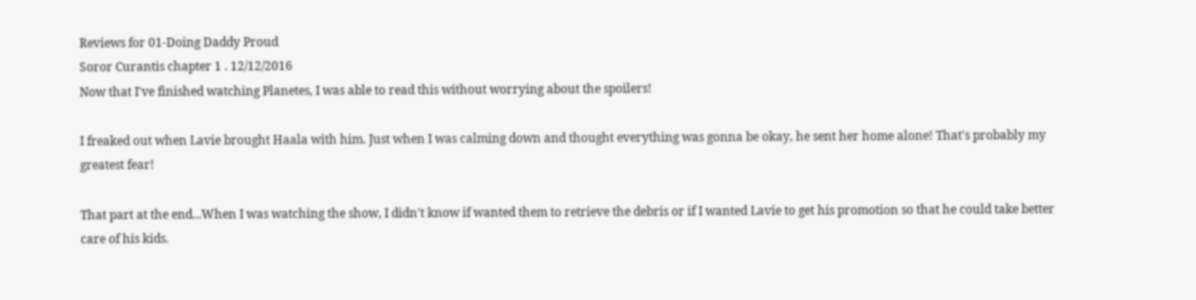Reviews for 01-Doing Daddy Proud
Soror Curantis chapter 1 . 12/12/2016
Now that I've finished watching Planetes, I was able to read this without worrying about the spoilers!

I freaked out when Lavie brought Haala with him. Just when I was calming down and thought everything was gonna be okay, he sent her home alone! That's probably my greatest fear!

That part at the end...When I was watching the show, I didn't know if wanted them to retrieve the debris or if I wanted Lavie to get his promotion so that he could take better care of his kids.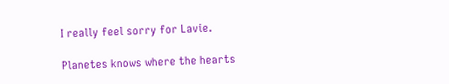I really feel sorry for Lavie.

Planetes knows where the hearts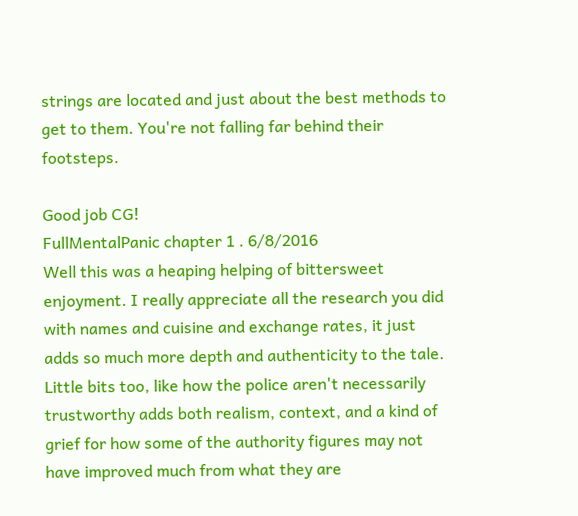strings are located and just about the best methods to get to them. You're not falling far behind their footsteps.

Good job CG!
FullMentalPanic chapter 1 . 6/8/2016
Well this was a heaping helping of bittersweet enjoyment. I really appreciate all the research you did with names and cuisine and exchange rates, it just adds so much more depth and authenticity to the tale. Little bits too, like how the police aren't necessarily trustworthy adds both realism, context, and a kind of grief for how some of the authority figures may not have improved much from what they are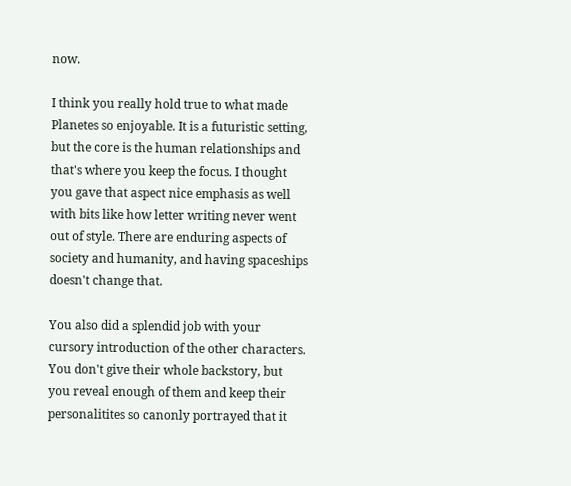now.

I think you really hold true to what made Planetes so enjoyable. It is a futuristic setting, but the core is the human relationships and that's where you keep the focus. I thought you gave that aspect nice emphasis as well with bits like how letter writing never went out of style. There are enduring aspects of society and humanity, and having spaceships doesn't change that.

You also did a splendid job with your cursory introduction of the other characters. You don't give their whole backstory, but you reveal enough of them and keep their personalitites so canonly portrayed that it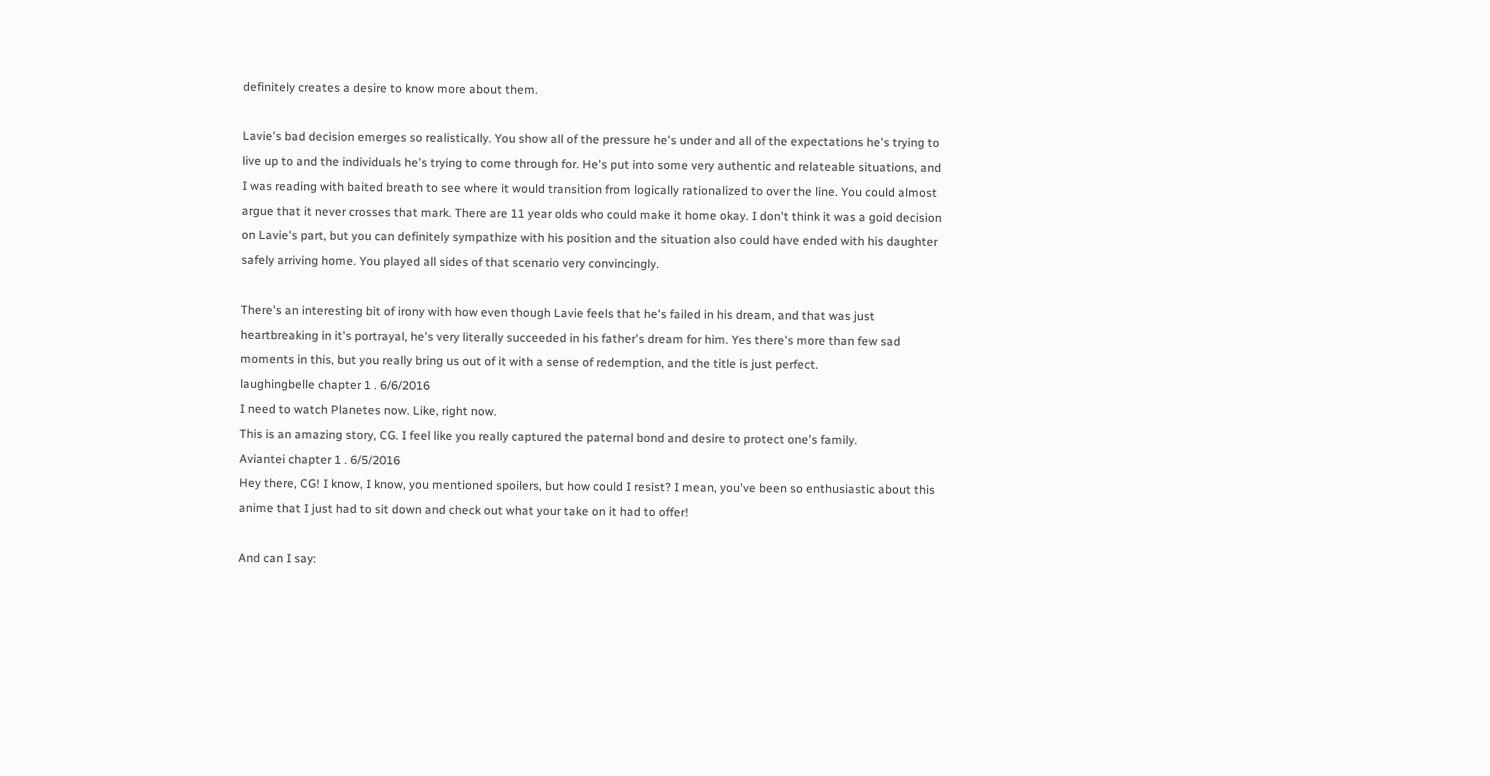definitely creates a desire to know more about them.

Lavie's bad decision emerges so realistically. You show all of the pressure he's under and all of the expectations he's trying to live up to and the individuals he's trying to come through for. He's put into some very authentic and relateable situations, and I was reading with baited breath to see where it would transition from logically rationalized to over the line. You could almost argue that it never crosses that mark. There are 11 year olds who could make it home okay. I don't think it was a goid decision on Lavie's part, but you can definitely sympathize with his position and the situation also could have ended with his daughter safely arriving home. You played all sides of that scenario very convincingly.

There's an interesting bit of irony with how even though Lavie feels that he's failed in his dream, and that was just heartbreaking in it's portrayal, he's very literally succeeded in his father's dream for him. Yes there's more than few sad moments in this, but you really bring us out of it with a sense of redemption, and the title is just perfect.
laughingbelle chapter 1 . 6/6/2016
I need to watch Planetes now. Like, right now.
This is an amazing story, CG. I feel like you really captured the paternal bond and desire to protect one's family.
Aviantei chapter 1 . 6/5/2016
Hey there, CG! I know, I know, you mentioned spoilers, but how could I resist? I mean, you've been so enthusiastic about this anime that I just had to sit down and check out what your take on it had to offer!

And can I say: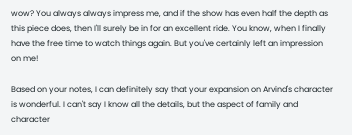wow? You always always impress me, and if the show has even half the depth as this piece does, then I'll surely be in for an excellent ride. You know, when I finally have the free time to watch things again. But you've certainly left an impression on me!

Based on your notes, I can definitely say that your expansion on Arvind's character is wonderful. I can't say I know all the details, but the aspect of family and character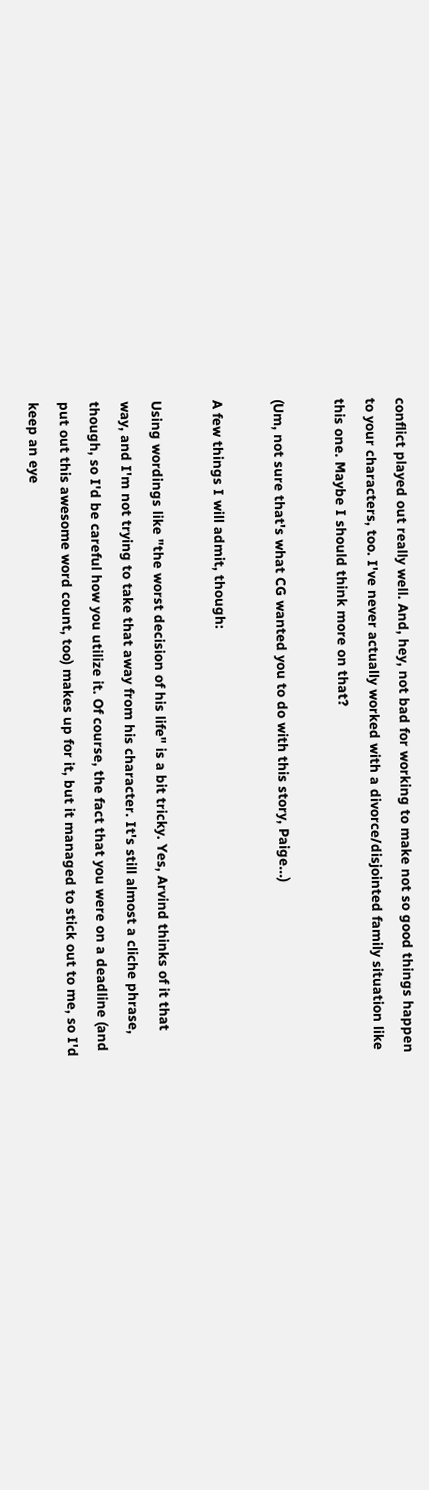conflict played out really well. And, hey, not bad for working to make not so good things happen to your characters, too. I've never actually worked with a divorce/disjointed family situation like this one. Maybe I should think more on that?

(Um, not sure that's what CG wanted you to do with this story, Paige...)

A few things I will admit, though:

Using wordings like "the worst decision of his life" is a bit tricky. Yes, Arvind thinks of it that way, and I'm not trying to take that away from his character. It's still almost a cliche phrase, though, so I'd be careful how you utilize it. Of course, the fact that you were on a deadline (and put out this awesome word count, too) makes up for it, but it managed to stick out to me, so I'd keep an eye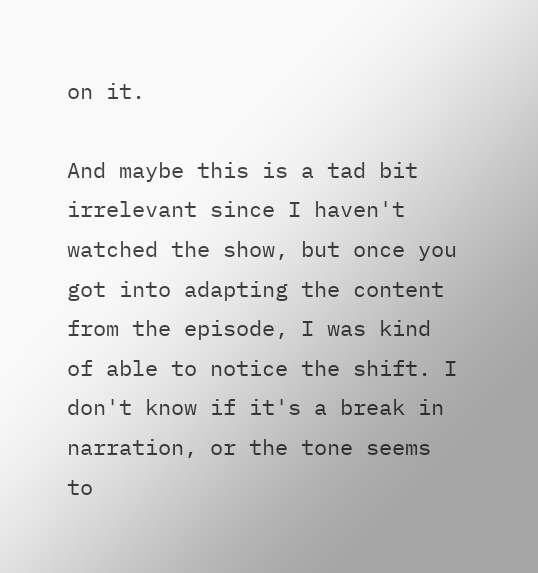on it.

And maybe this is a tad bit irrelevant since I haven't watched the show, but once you got into adapting the content from the episode, I was kind of able to notice the shift. I don't know if it's a break in narration, or the tone seems to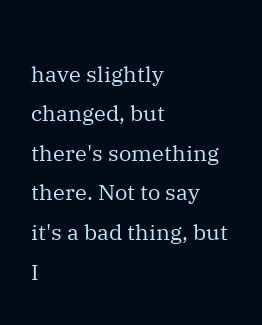have slightly changed, but there's something there. Not to say it's a bad thing, but I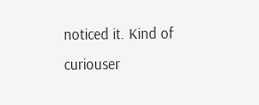noticed it. Kind of curiouser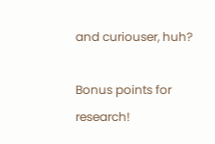and curiouser, huh?

Bonus points for research!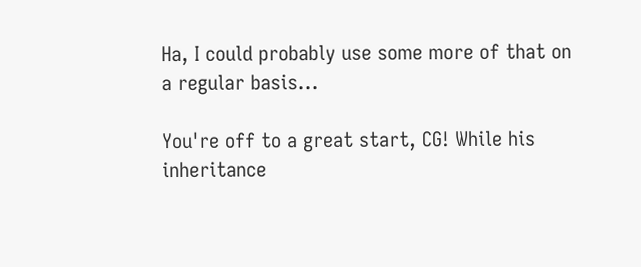Ha, I could probably use some more of that on a regular basis...

You're off to a great start, CG! While his inheritance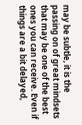may be subtle, it is the passing on of great mindsets that may be one of the best ones you can receive. Even if things are a bit delayed,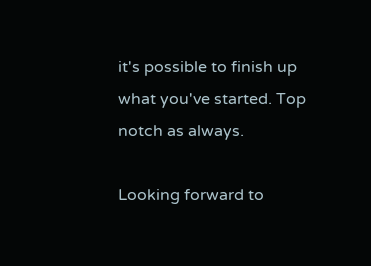it's possible to finish up what you've started. Top notch as always.

Looking forward to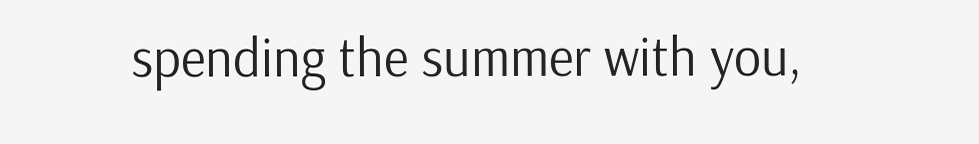spending the summer with you,